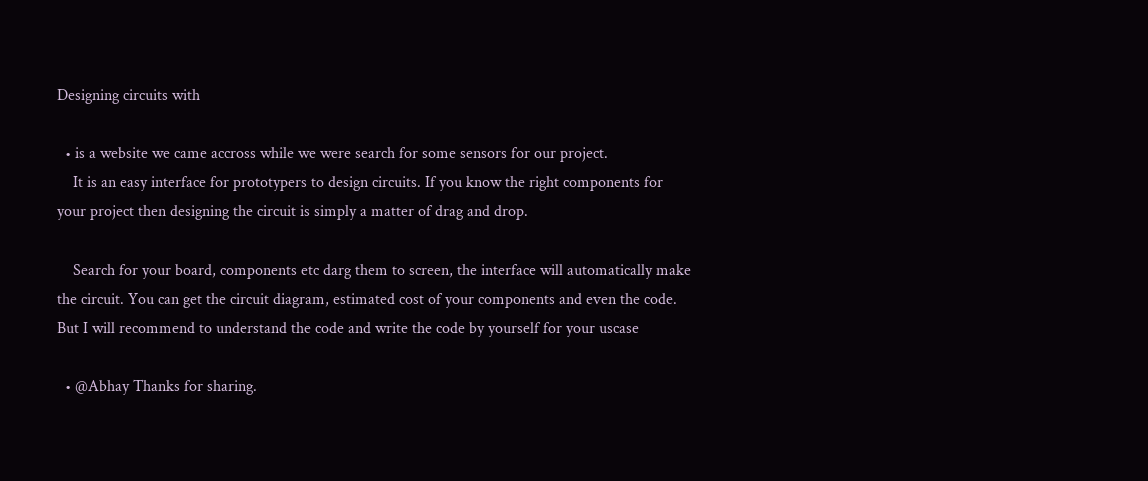Designing circuits with

  • is a website we came accross while we were search for some sensors for our project.
    It is an easy interface for prototypers to design circuits. If you know the right components for your project then designing the circuit is simply a matter of drag and drop.

    Search for your board, components etc darg them to screen, the interface will automatically make the circuit. You can get the circuit diagram, estimated cost of your components and even the code. But I will recommend to understand the code and write the code by yourself for your uscase

  • @Abhay Thanks for sharing.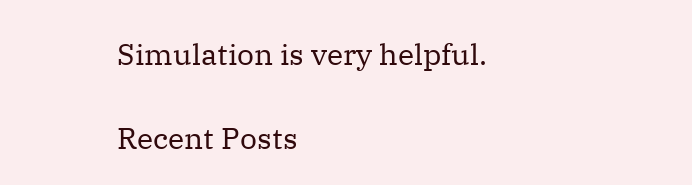Simulation is very helpful.

Recent Posts